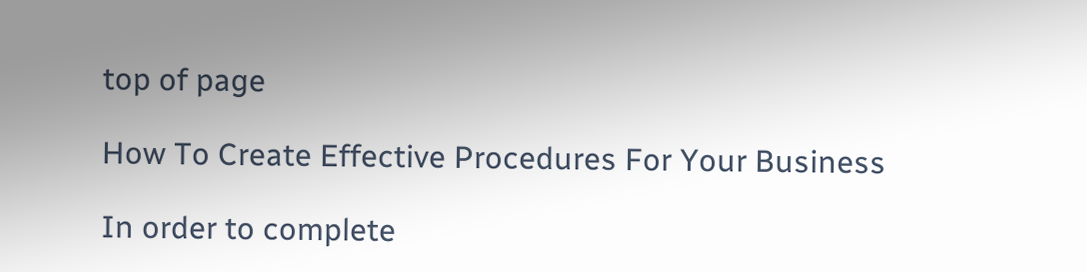top of page

How To Create Effective Procedures For Your Business

In order to complete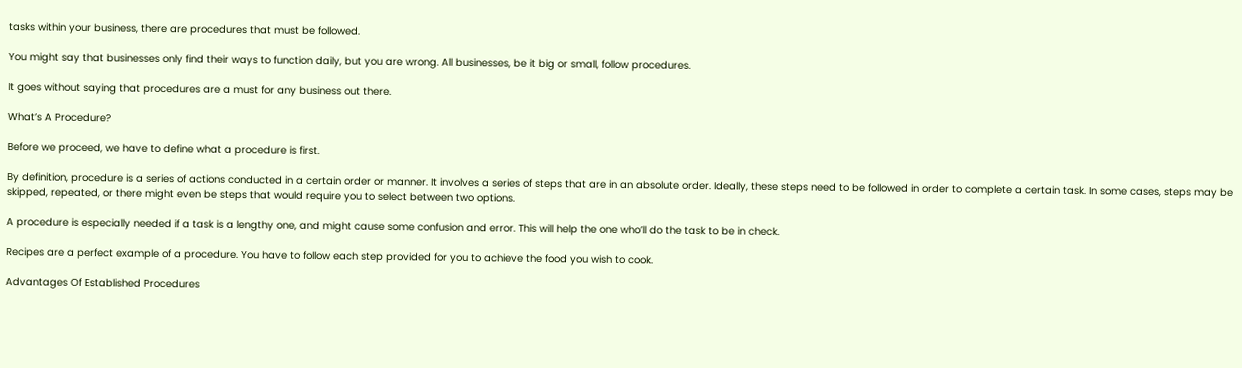tasks within your business, there are procedures that must be followed.

You might say that businesses only find their ways to function daily, but you are wrong. All businesses, be it big or small, follow procedures.

It goes without saying that procedures are a must for any business out there.

What’s A Procedure?

Before we proceed, we have to define what a procedure is first.

By definition, procedure is a series of actions conducted in a certain order or manner. It involves a series of steps that are in an absolute order. Ideally, these steps need to be followed in order to complete a certain task. In some cases, steps may be skipped, repeated, or there might even be steps that would require you to select between two options.

A procedure is especially needed if a task is a lengthy one, and might cause some confusion and error. This will help the one who’ll do the task to be in check.

Recipes are a perfect example of a procedure. You have to follow each step provided for you to achieve the food you wish to cook.

Advantages Of Established Procedures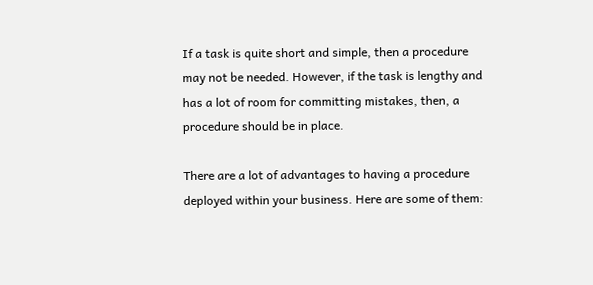If a task is quite short and simple, then a procedure may not be needed. However, if the task is lengthy and has a lot of room for committing mistakes, then, a procedure should be in place.

There are a lot of advantages to having a procedure deployed within your business. Here are some of them: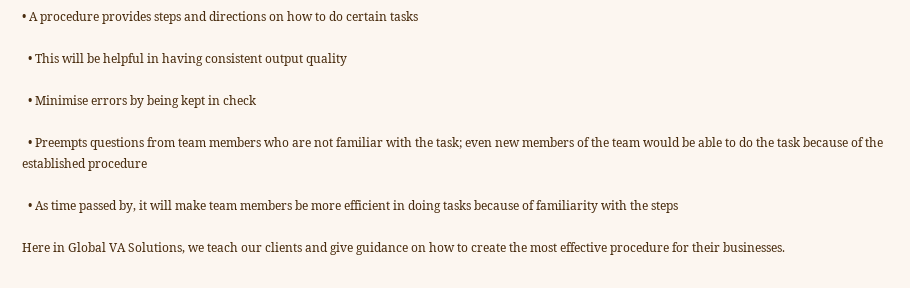• A procedure provides steps and directions on how to do certain tasks

  • This will be helpful in having consistent output quality

  • Minimise errors by being kept in check

  • Preempts questions from team members who are not familiar with the task; even new members of the team would be able to do the task because of the established procedure

  • As time passed by, it will make team members be more efficient in doing tasks because of familiarity with the steps

Here in Global VA Solutions, we teach our clients and give guidance on how to create the most effective procedure for their businesses.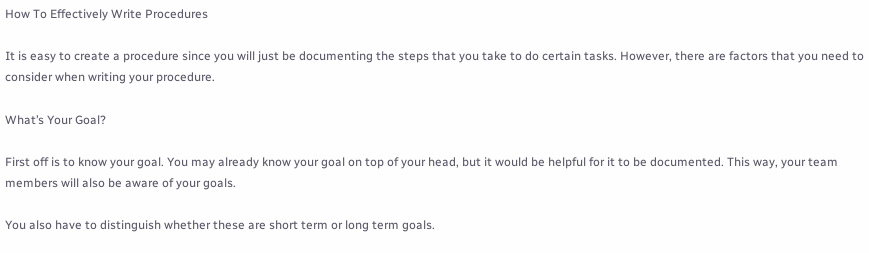How To Effectively Write Procedures

It is easy to create a procedure since you will just be documenting the steps that you take to do certain tasks. However, there are factors that you need to consider when writing your procedure.

What’s Your Goal?

First off is to know your goal. You may already know your goal on top of your head, but it would be helpful for it to be documented. This way, your team members will also be aware of your goals.

You also have to distinguish whether these are short term or long term goals.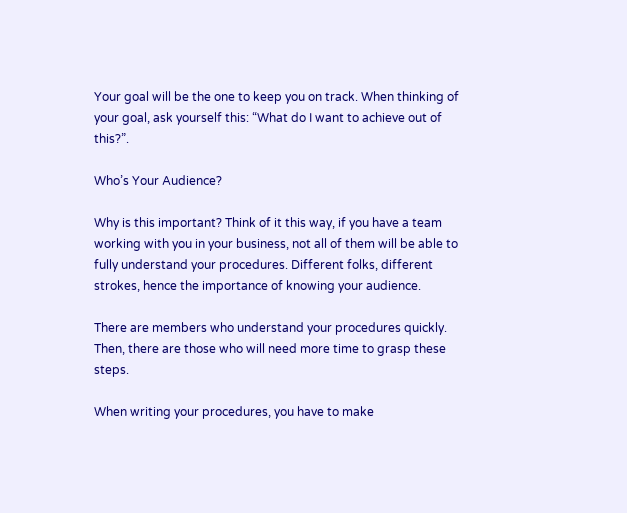Your goal will be the one to keep you on track. When thinking of your goal, ask yourself this: “What do I want to achieve out of this?”.

Who’s Your Audience?

Why is this important? Think of it this way, if you have a team working with you in your business, not all of them will be able to fully understand your procedures. Different folks, different strokes, hence the importance of knowing your audience.

There are members who understand your procedures quickly. Then, there are those who will need more time to grasp these steps.

When writing your procedures, you have to make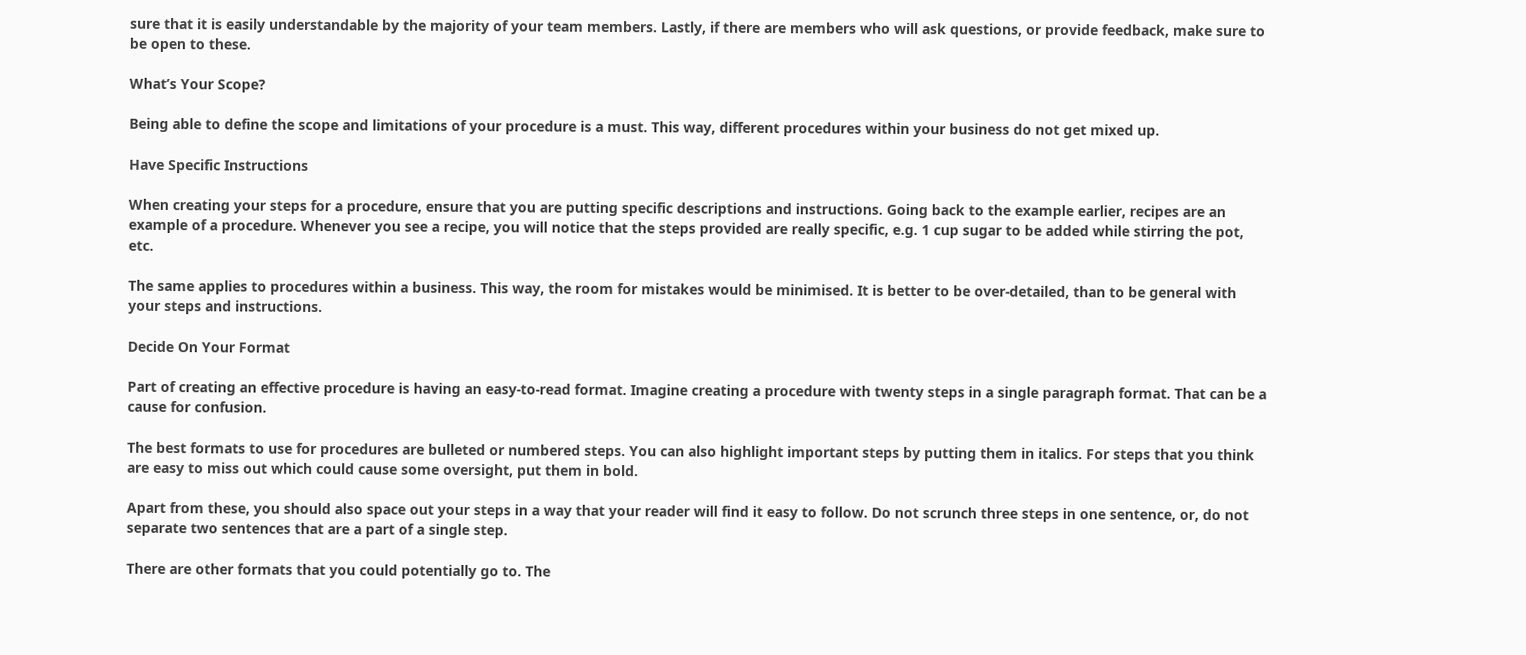sure that it is easily understandable by the majority of your team members. Lastly, if there are members who will ask questions, or provide feedback, make sure to be open to these.

What’s Your Scope?

Being able to define the scope and limitations of your procedure is a must. This way, different procedures within your business do not get mixed up.

Have Specific Instructions

When creating your steps for a procedure, ensure that you are putting specific descriptions and instructions. Going back to the example earlier, recipes are an example of a procedure. Whenever you see a recipe, you will notice that the steps provided are really specific, e.g. 1 cup sugar to be added while stirring the pot, etc.

The same applies to procedures within a business. This way, the room for mistakes would be minimised. It is better to be over-detailed, than to be general with your steps and instructions.

Decide On Your Format

Part of creating an effective procedure is having an easy-to-read format. Imagine creating a procedure with twenty steps in a single paragraph format. That can be a cause for confusion.

The best formats to use for procedures are bulleted or numbered steps. You can also highlight important steps by putting them in italics. For steps that you think are easy to miss out which could cause some oversight, put them in bold.

Apart from these, you should also space out your steps in a way that your reader will find it easy to follow. Do not scrunch three steps in one sentence, or, do not separate two sentences that are a part of a single step.

There are other formats that you could potentially go to. The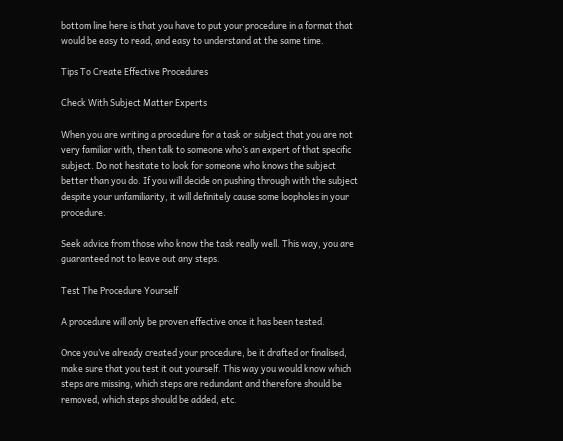bottom line here is that you have to put your procedure in a format that would be easy to read, and easy to understand at the same time.

Tips To Create Effective Procedures

Check With Subject Matter Experts

When you are writing a procedure for a task or subject that you are not very familiar with, then talk to someone who’s an expert of that specific subject. Do not hesitate to look for someone who knows the subject better than you do. If you will decide on pushing through with the subject despite your unfamiliarity, it will definitely cause some loopholes in your procedure.

Seek advice from those who know the task really well. This way, you are guaranteed not to leave out any steps.

Test The Procedure Yourself

A procedure will only be proven effective once it has been tested.

Once you’ve already created your procedure, be it drafted or finalised, make sure that you test it out yourself. This way you would know which steps are missing, which steps are redundant and therefore should be removed, which steps should be added, etc.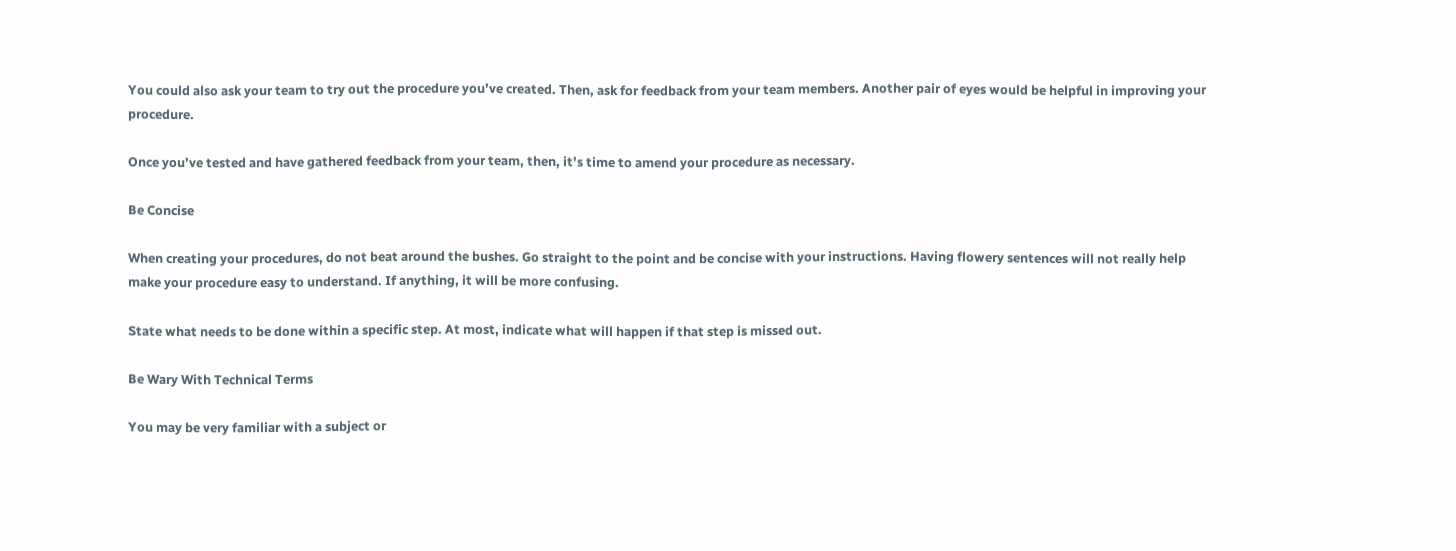You could also ask your team to try out the procedure you’ve created. Then, ask for feedback from your team members. Another pair of eyes would be helpful in improving your procedure.

Once you’ve tested and have gathered feedback from your team, then, it’s time to amend your procedure as necessary.

Be Concise

When creating your procedures, do not beat around the bushes. Go straight to the point and be concise with your instructions. Having flowery sentences will not really help make your procedure easy to understand. If anything, it will be more confusing.

State what needs to be done within a specific step. At most, indicate what will happen if that step is missed out.

Be Wary With Technical Terms

You may be very familiar with a subject or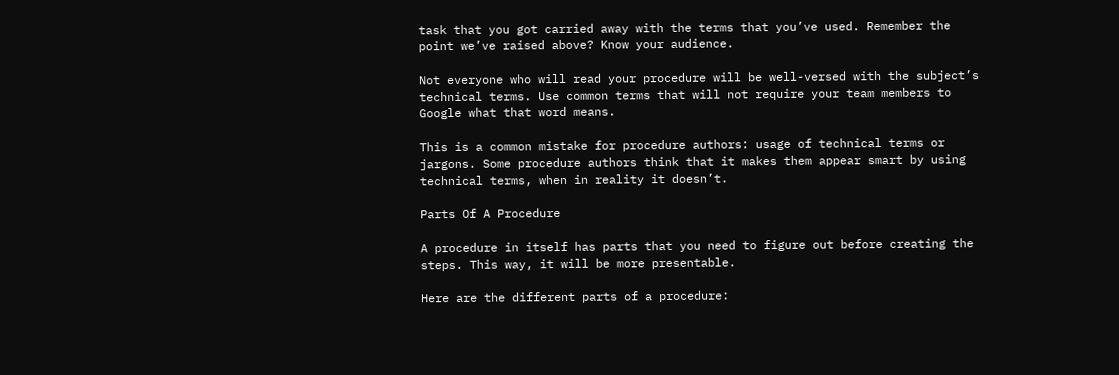task that you got carried away with the terms that you’ve used. Remember the point we’ve raised above? Know your audience.

Not everyone who will read your procedure will be well-versed with the subject’s technical terms. Use common terms that will not require your team members to Google what that word means.

This is a common mistake for procedure authors: usage of technical terms or jargons. Some procedure authors think that it makes them appear smart by using technical terms, when in reality it doesn’t.

Parts Of A Procedure

A procedure in itself has parts that you need to figure out before creating the steps. This way, it will be more presentable.

Here are the different parts of a procedure: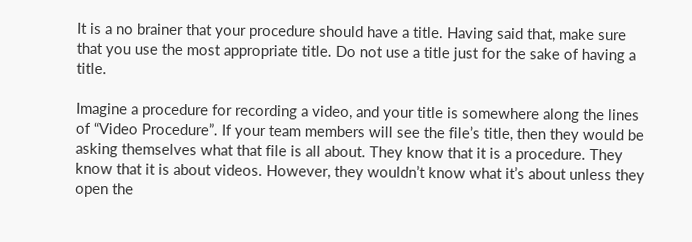It is a no brainer that your procedure should have a title. Having said that, make sure that you use the most appropriate title. Do not use a title just for the sake of having a title.

Imagine a procedure for recording a video, and your title is somewhere along the lines of “Video Procedure”. If your team members will see the file’s title, then they would be asking themselves what that file is all about. They know that it is a procedure. They know that it is about videos. However, they wouldn’t know what it’s about unless they open the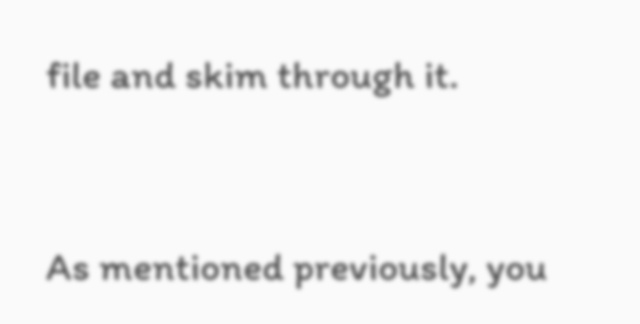file and skim through it.


As mentioned previously, you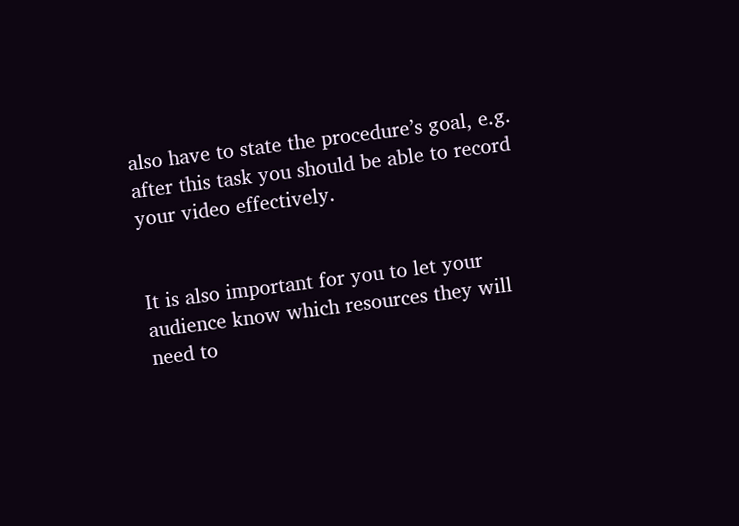also have to state the procedure’s goal, e.g. after this task you should be able to record your video effectively.


It is also important for you to let your audience know which resources they will need to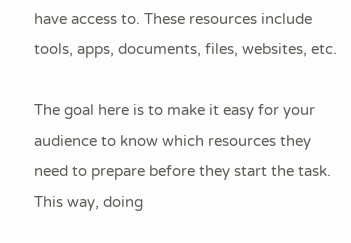have access to. These resources include tools, apps, documents, files, websites, etc.

The goal here is to make it easy for your audience to know which resources they need to prepare before they start the task. This way, doing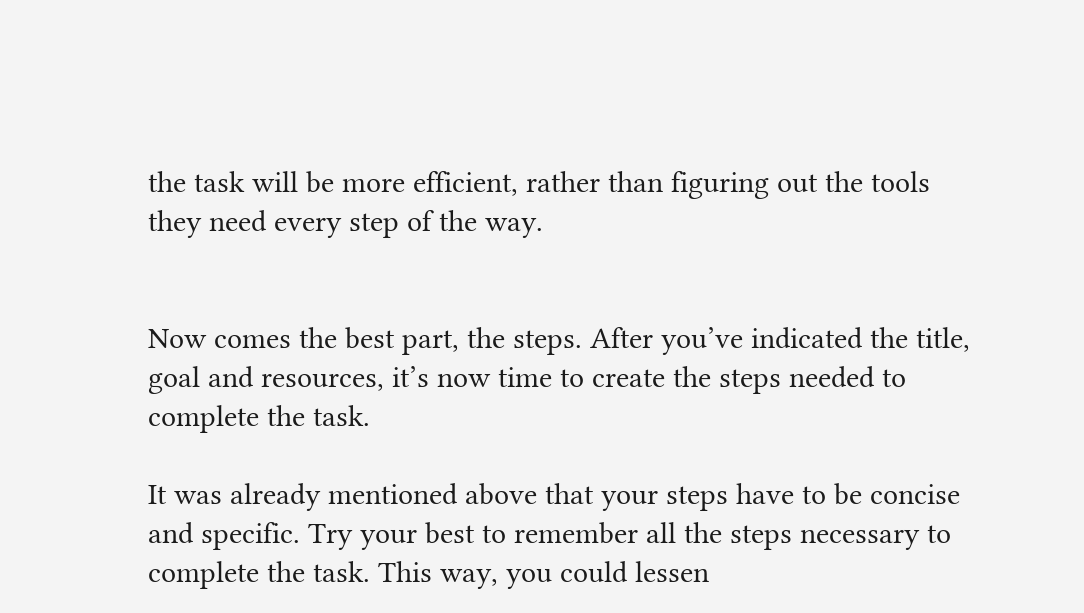the task will be more efficient, rather than figuring out the tools they need every step of the way.


Now comes the best part, the steps. After you’ve indicated the title, goal and resources, it’s now time to create the steps needed to complete the task.

It was already mentioned above that your steps have to be concise and specific. Try your best to remember all the steps necessary to complete the task. This way, you could lessen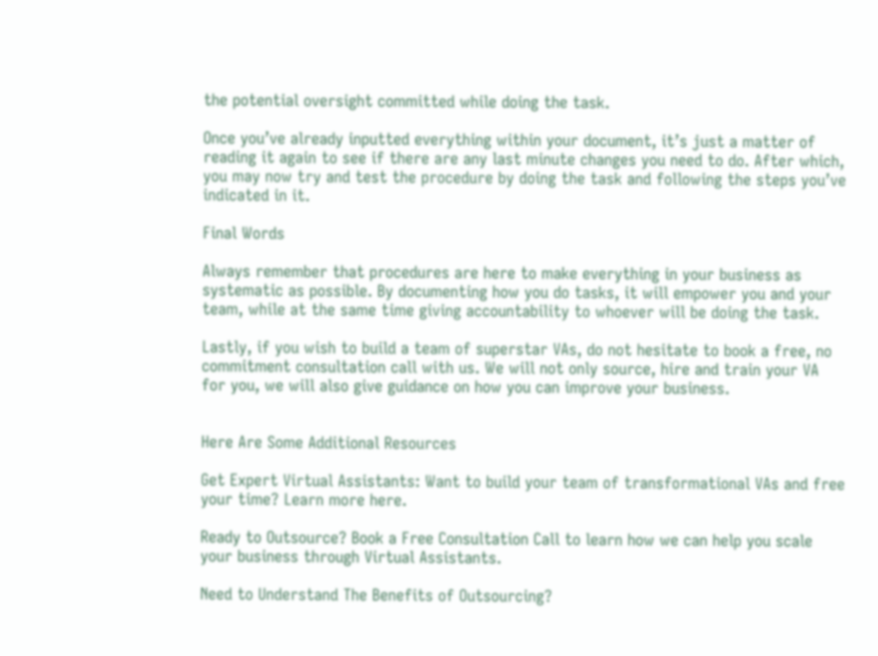the potential oversight committed while doing the task.

Once you’ve already inputted everything within your document, it’s just a matter of reading it again to see if there are any last minute changes you need to do. After which, you may now try and test the procedure by doing the task and following the steps you’ve indicated in it.

Final Words

Always remember that procedures are here to make everything in your business as systematic as possible. By documenting how you do tasks, it will empower you and your team, while at the same time giving accountability to whoever will be doing the task.

Lastly, if you wish to build a team of superstar VAs, do not hesitate to book a free, no commitment consultation call with us. We will not only source, hire and train your VA for you, we will also give guidance on how you can improve your business.


Here Are Some Additional Resources

Get Expert Virtual Assistants: Want to build your team of transformational VAs and free your time? Learn more here.

Ready to Outsource? Book a Free Consultation Call to learn how we can help you scale your business through Virtual Assistants.

Need to Understand The Benefits of Outsourcing?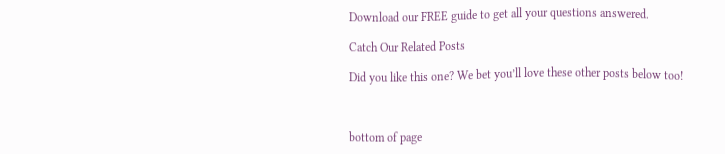Download our FREE guide to get all your questions answered.

Catch Our Related Posts

Did you like this one? We bet you’ll love these other posts below too!



bottom of page